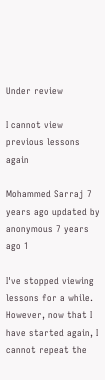Under review

I cannot view previous lessons again

Mohammed Sarraj 7 years ago updated by anonymous 7 years ago 1

I've stopped viewing lessons for a while. However, now that I have started again, I cannot repeat the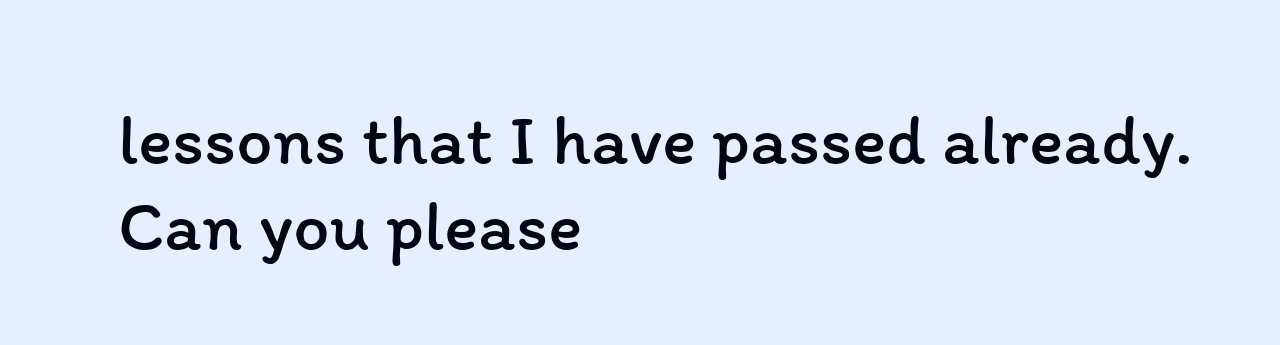lessons that I have passed already. Can you please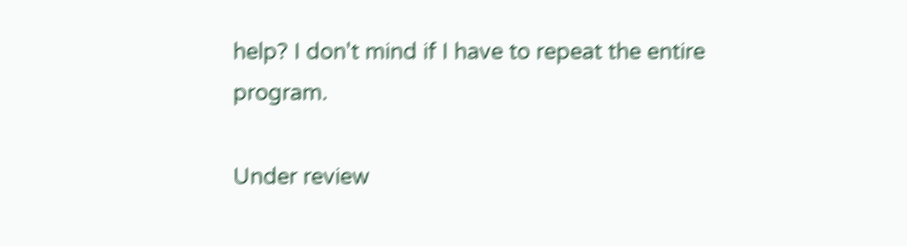help? I don't mind if I have to repeat the entire program.

Under review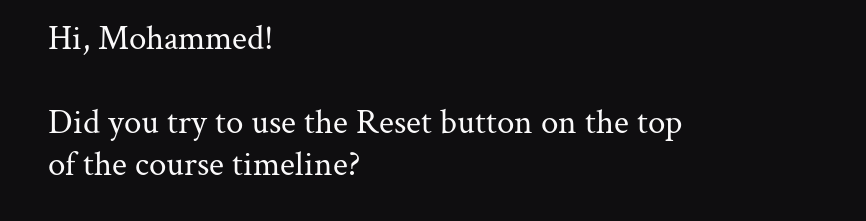Hi, Mohammed!

Did you try to use the Reset button on the top of the course timeline?